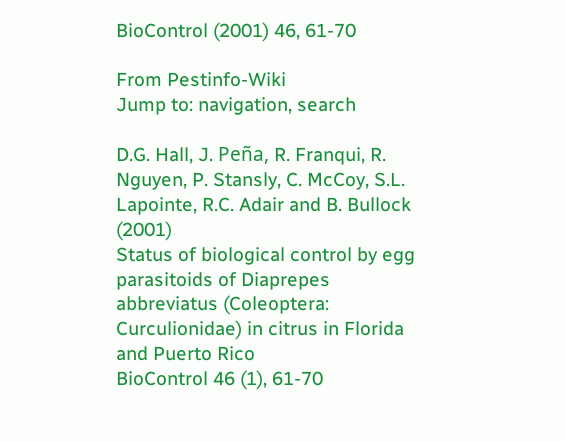BioControl (2001) 46, 61-70

From Pestinfo-Wiki
Jump to: navigation, search

D.G. Hall, J. Peña, R. Franqui, R. Nguyen, P. Stansly, C. McCoy, S.L. Lapointe, R.C. Adair and B. Bullock (2001)
Status of biological control by egg parasitoids of Diaprepes abbreviatus (Coleoptera: Curculionidae) in citrus in Florida and Puerto Rico
BioControl 46 (1), 61-70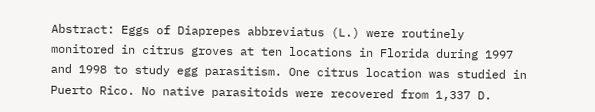Abstract: Eggs of Diaprepes abbreviatus (L.) were routinely monitored in citrus groves at ten locations in Florida during 1997 and 1998 to study egg parasitism. One citrus location was studied in Puerto Rico. No native parasitoids were recovered from 1,337 D.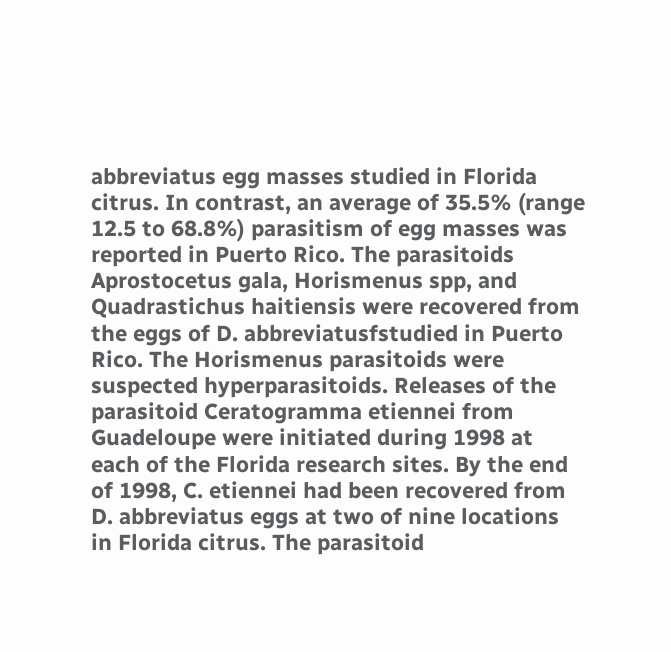abbreviatus egg masses studied in Florida citrus. In contrast, an average of 35.5% (range 12.5 to 68.8%) parasitism of egg masses was reported in Puerto Rico. The parasitoids Aprostocetus gala, Horismenus spp, and Quadrastichus haitiensis were recovered from the eggs of D. abbreviatusfstudied in Puerto Rico. The Horismenus parasitoids were suspected hyperparasitoids. Releases of the parasitoid Ceratogramma etiennei from Guadeloupe were initiated during 1998 at each of the Florida research sites. By the end of 1998, C. etiennei had been recovered from D. abbreviatus eggs at two of nine locations in Florida citrus. The parasitoid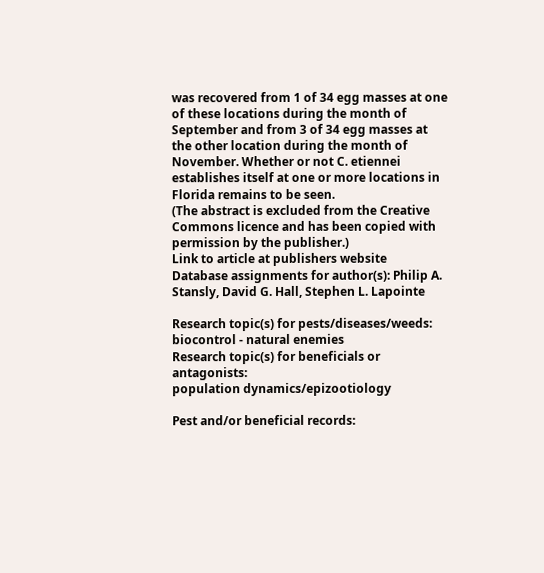was recovered from 1 of 34 egg masses at one of these locations during the month of September and from 3 of 34 egg masses at the other location during the month of November. Whether or not C. etiennei establishes itself at one or more locations in Florida remains to be seen.
(The abstract is excluded from the Creative Commons licence and has been copied with permission by the publisher.)
Link to article at publishers website
Database assignments for author(s): Philip A. Stansly, David G. Hall, Stephen L. Lapointe

Research topic(s) for pests/diseases/weeds:
biocontrol - natural enemies
Research topic(s) for beneficials or antagonists:
population dynamics/epizootiology

Pest and/or beneficial records: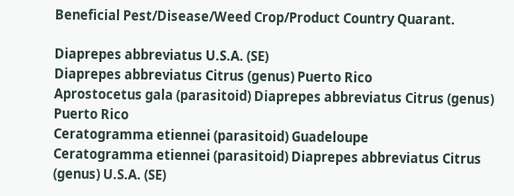Beneficial Pest/Disease/Weed Crop/Product Country Quarant.

Diaprepes abbreviatus U.S.A. (SE)
Diaprepes abbreviatus Citrus (genus) Puerto Rico
Aprostocetus gala (parasitoid) Diaprepes abbreviatus Citrus (genus) Puerto Rico
Ceratogramma etiennei (parasitoid) Guadeloupe
Ceratogramma etiennei (parasitoid) Diaprepes abbreviatus Citrus (genus) U.S.A. (SE)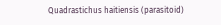Quadrastichus haitiensis (parasitoid)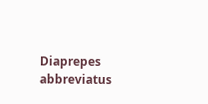Diaprepes abbreviatus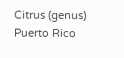Citrus (genus) Puerto Rico